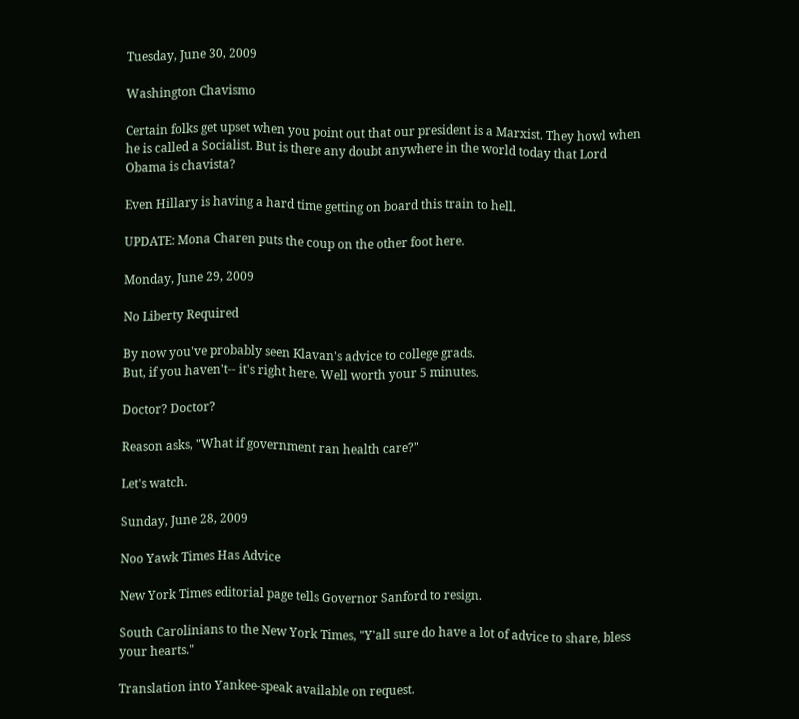Tuesday, June 30, 2009

Washington Chavismo

Certain folks get upset when you point out that our president is a Marxist. They howl when he is called a Socialist. But is there any doubt anywhere in the world today that Lord Obama is chavista?

Even Hillary is having a hard time getting on board this train to hell.

UPDATE: Mona Charen puts the coup on the other foot here.

Monday, June 29, 2009

No Liberty Required

By now you've probably seen Klavan's advice to college grads.
But, if you haven't-- it's right here. Well worth your 5 minutes.

Doctor? Doctor?

Reason asks, "What if government ran health care?"

Let's watch.

Sunday, June 28, 2009

Noo Yawk Times Has Advice

New York Times editorial page tells Governor Sanford to resign.

South Carolinians to the New York Times, "Y'all sure do have a lot of advice to share, bless your hearts."

Translation into Yankee-speak available on request.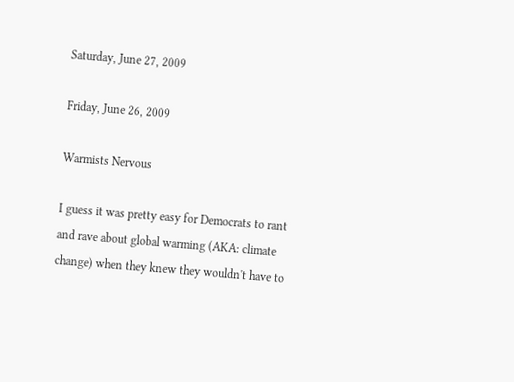Saturday, June 27, 2009

Friday, June 26, 2009

Warmists Nervous

I guess it was pretty easy for Democrats to rant and rave about global warming (AKA: climate change) when they knew they wouldn't have to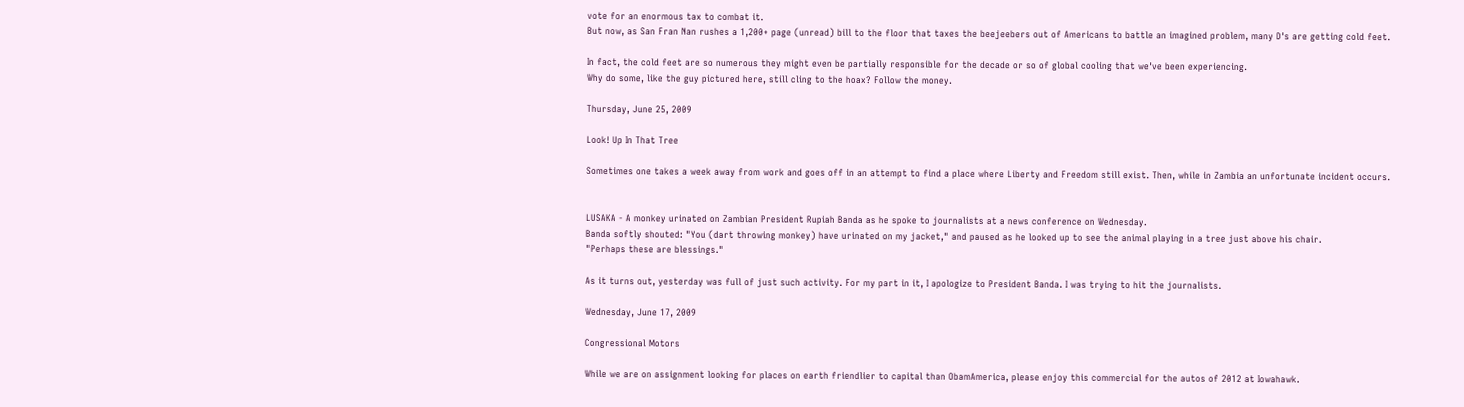vote for an enormous tax to combat it.
But now, as San Fran Nan rushes a 1,200+ page (unread) bill to the floor that taxes the beejeebers out of Americans to battle an imagined problem, many D's are getting cold feet.

In fact, the cold feet are so numerous they might even be partially responsible for the decade or so of global cooling that we've been experiencing.
Why do some, like the guy pictured here, still cling to the hoax? Follow the money.

Thursday, June 25, 2009

Look! Up In That Tree

Sometimes one takes a week away from work and goes off in an attempt to find a place where Liberty and Freedom still exist. Then, while in Zambia an unfortunate incident occurs.


LUSAKA - A monkey urinated on Zambian President Rupiah Banda as he spoke to journalists at a news conference on Wednesday.
Banda softly shouted: "You (dart throwing monkey) have urinated on my jacket," and paused as he looked up to see the animal playing in a tree just above his chair.
"Perhaps these are blessings."

As it turns out, yesterday was full of just such activity. For my part in it, I apologize to President Banda. I was trying to hit the journalists.

Wednesday, June 17, 2009

Congressional Motors

While we are on assignment looking for places on earth friendlier to capital than ObamAmerica, please enjoy this commercial for the autos of 2012 at Iowahawk.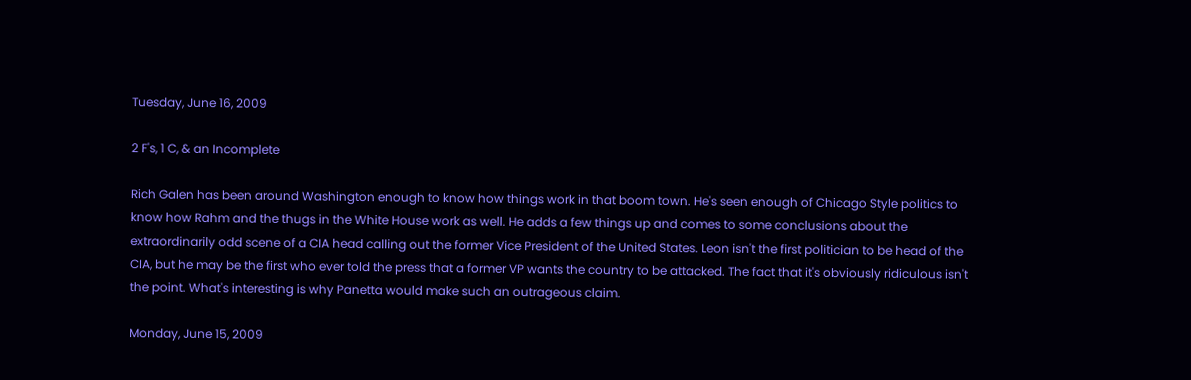Tuesday, June 16, 2009

2 F's, 1 C, & an Incomplete

Rich Galen has been around Washington enough to know how things work in that boom town. He's seen enough of Chicago Style politics to know how Rahm and the thugs in the White House work as well. He adds a few things up and comes to some conclusions about the extraordinarily odd scene of a CIA head calling out the former Vice President of the United States. Leon isn't the first politician to be head of the CIA, but he may be the first who ever told the press that a former VP wants the country to be attacked. The fact that it's obviously ridiculous isn't the point. What's interesting is why Panetta would make such an outrageous claim.

Monday, June 15, 2009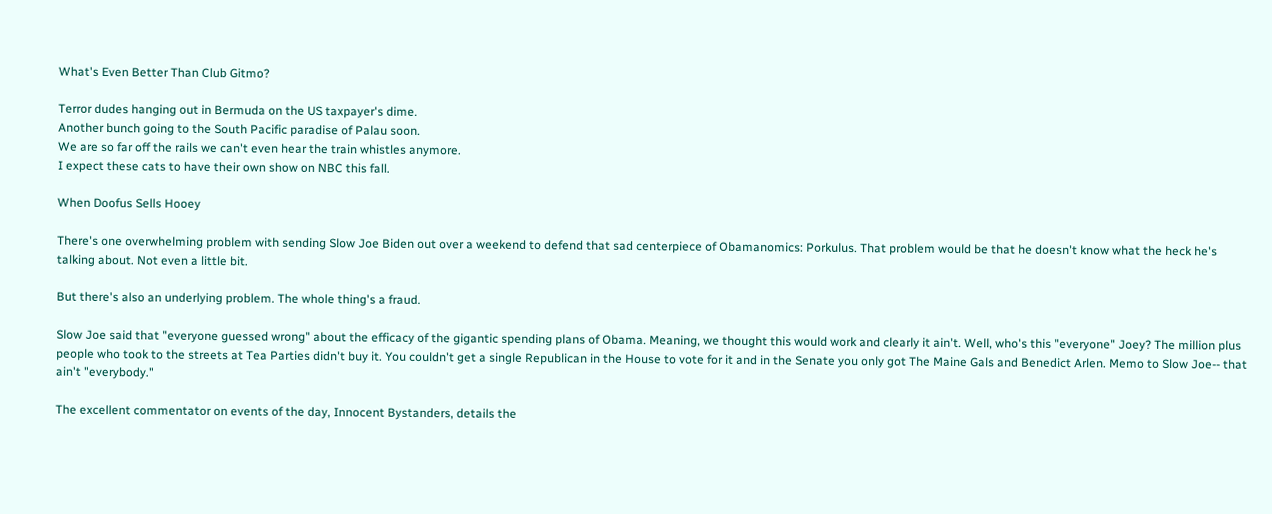What's Even Better Than Club Gitmo?

Terror dudes hanging out in Bermuda on the US taxpayer's dime.
Another bunch going to the South Pacific paradise of Palau soon.
We are so far off the rails we can't even hear the train whistles anymore.
I expect these cats to have their own show on NBC this fall.

When Doofus Sells Hooey

There's one overwhelming problem with sending Slow Joe Biden out over a weekend to defend that sad centerpiece of Obamanomics: Porkulus. That problem would be that he doesn't know what the heck he's talking about. Not even a little bit.

But there's also an underlying problem. The whole thing's a fraud.

Slow Joe said that "everyone guessed wrong" about the efficacy of the gigantic spending plans of Obama. Meaning, we thought this would work and clearly it ain't. Well, who's this "everyone" Joey? The million plus people who took to the streets at Tea Parties didn't buy it. You couldn't get a single Republican in the House to vote for it and in the Senate you only got The Maine Gals and Benedict Arlen. Memo to Slow Joe-- that ain't "everybody."

The excellent commentator on events of the day, Innocent Bystanders, details the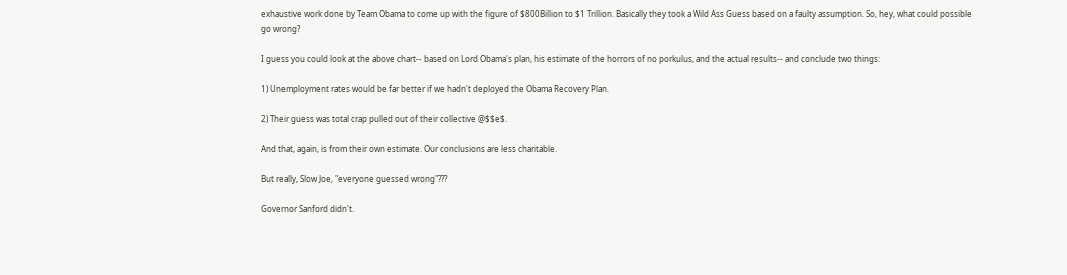exhaustive work done by Team Obama to come up with the figure of $800Billion to $1 Trillion. Basically they took a Wild Ass Guess based on a faulty assumption. So, hey, what could possible go wrong?

I guess you could look at the above chart-- based on Lord Obama's plan, his estimate of the horrors of no porkulus, and the actual results-- and conclude two things:

1) Unemployment rates would be far better if we hadn't deployed the Obama Recovery Plan.

2) Their guess was total crap pulled out of their collective @$$e$.

And that, again, is from their own estimate. Our conclusions are less charitable.

But really, Slow Joe, "everyone guessed wrong"???

Governor Sanford didn't.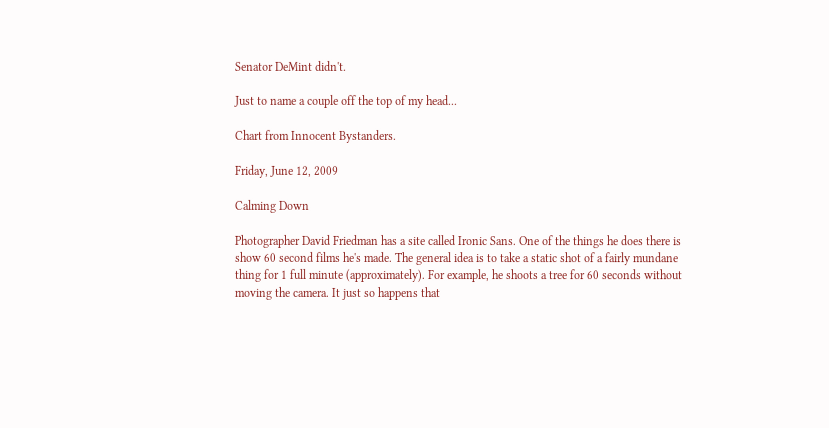Senator DeMint didn't.

Just to name a couple off the top of my head...

Chart from Innocent Bystanders.

Friday, June 12, 2009

Calming Down

Photographer David Friedman has a site called Ironic Sans. One of the things he does there is show 60 second films he's made. The general idea is to take a static shot of a fairly mundane thing for 1 full minute (approximately). For example, he shoots a tree for 60 seconds without moving the camera. It just so happens that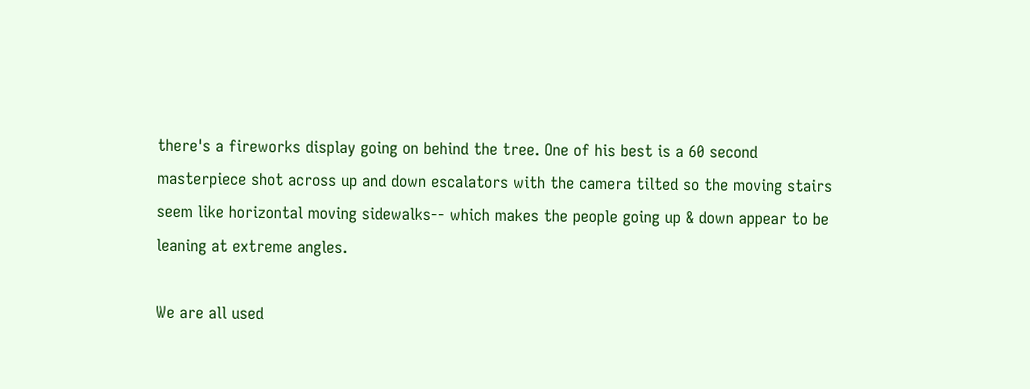there's a fireworks display going on behind the tree. One of his best is a 60 second masterpiece shot across up and down escalators with the camera tilted so the moving stairs seem like horizontal moving sidewalks-- which makes the people going up & down appear to be leaning at extreme angles.

We are all used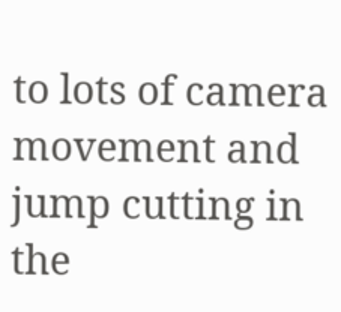to lots of camera movement and jump cutting in the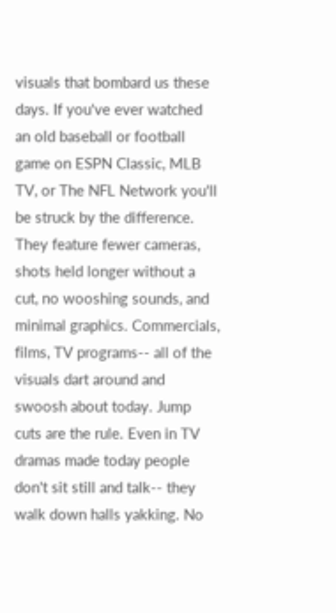visuals that bombard us these days. If you've ever watched an old baseball or football game on ESPN Classic, MLB TV, or The NFL Network you'll be struck by the difference. They feature fewer cameras, shots held longer without a cut, no wooshing sounds, and minimal graphics. Commercials, films, TV programs-- all of the visuals dart around and swoosh about today. Jump cuts are the rule. Even in TV dramas made today people don't sit still and talk-- they walk down halls yakking. No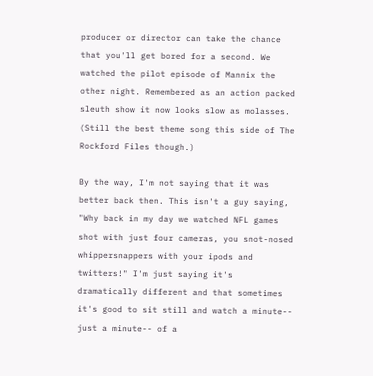producer or director can take the chance that you'll get bored for a second. We watched the pilot episode of Mannix the other night. Remembered as an action packed sleuth show it now looks slow as molasses. (Still the best theme song this side of The Rockford Files though.)

By the way, I'm not saying that it was better back then. This isn't a guy saying, "Why back in my day we watched NFL games shot with just four cameras, you snot-nosed whippersnappers with your ipods and twitters!" I'm just saying it's dramatically different and that sometimes it's good to sit still and watch a minute-- just a minute-- of a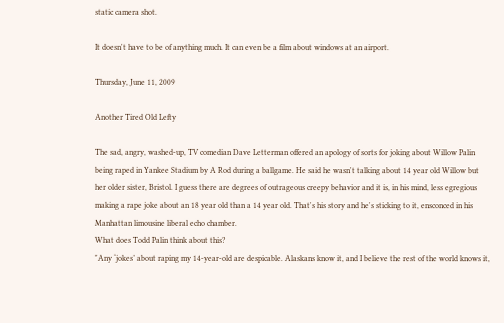static camera shot.

It doesn't have to be of anything much. It can even be a film about windows at an airport.

Thursday, June 11, 2009

Another Tired Old Lefty

The sad, angry, washed-up, TV comedian Dave Letterman offered an apology of sorts for joking about Willow Palin being raped in Yankee Stadium by A Rod during a ballgame. He said he wasn't talking about 14 year old Willow but her older sister, Bristol. I guess there are degrees of outrageous creepy behavior and it is, in his mind, less egregious making a rape joke about an 18 year old than a 14 year old. That's his story and he's sticking to it, ensconced in his Manhattan limousine liberal echo chamber.
What does Todd Palin think about this?
"Any ‘jokes’ about raping my 14-year-old are despicable. Alaskans know it, and I believe the rest of the world knows it,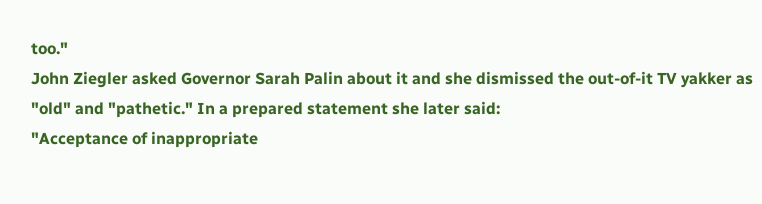too."
John Ziegler asked Governor Sarah Palin about it and she dismissed the out-of-it TV yakker as "old" and "pathetic." In a prepared statement she later said:
"Acceptance of inappropriate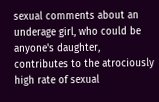sexual comments about an underage girl, who could be anyone's daughter, contributes to the atrociously high rate of sexual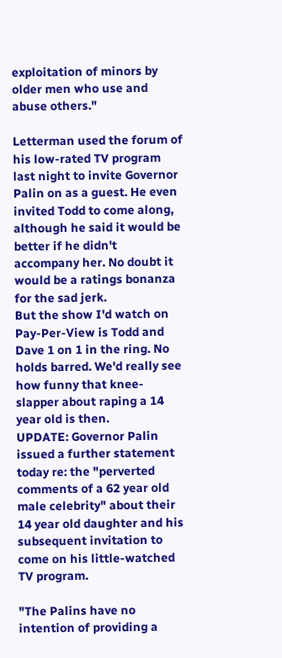exploitation of minors by older men who use and abuse others."

Letterman used the forum of his low-rated TV program last night to invite Governor Palin on as a guest. He even invited Todd to come along, although he said it would be better if he didn't accompany her. No doubt it would be a ratings bonanza for the sad jerk.
But the show I'd watch on Pay-Per-View is Todd and Dave 1 on 1 in the ring. No holds barred. We'd really see how funny that knee-slapper about raping a 14 year old is then.
UPDATE: Governor Palin issued a further statement today re: the "perverted comments of a 62 year old male celebrity" about their 14 year old daughter and his subsequent invitation to come on his little-watched TV program.

"The Palins have no intention of providing a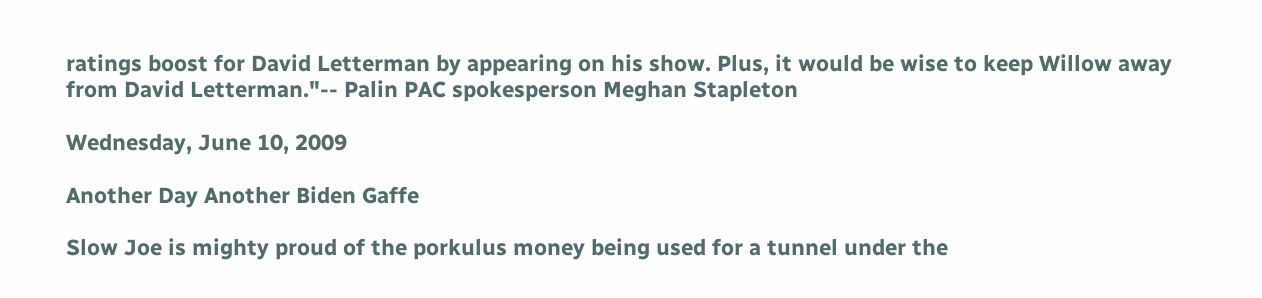ratings boost for David Letterman by appearing on his show. Plus, it would be wise to keep Willow away from David Letterman."-- Palin PAC spokesperson Meghan Stapleton

Wednesday, June 10, 2009

Another Day Another Biden Gaffe

Slow Joe is mighty proud of the porkulus money being used for a tunnel under the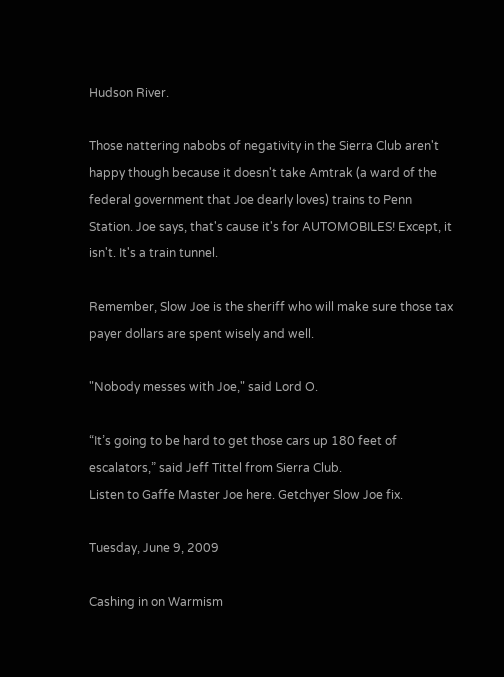Hudson River.

Those nattering nabobs of negativity in the Sierra Club aren't happy though because it doesn't take Amtrak (a ward of the federal government that Joe dearly loves) trains to Penn Station. Joe says, that's cause it's for AUTOMOBILES! Except, it isn't. It's a train tunnel.

Remember, Slow Joe is the sheriff who will make sure those tax payer dollars are spent wisely and well.

"Nobody messes with Joe," said Lord O.

“It’s going to be hard to get those cars up 180 feet of escalators,” said Jeff Tittel from Sierra Club.
Listen to Gaffe Master Joe here. Getchyer Slow Joe fix.

Tuesday, June 9, 2009

Cashing in on Warmism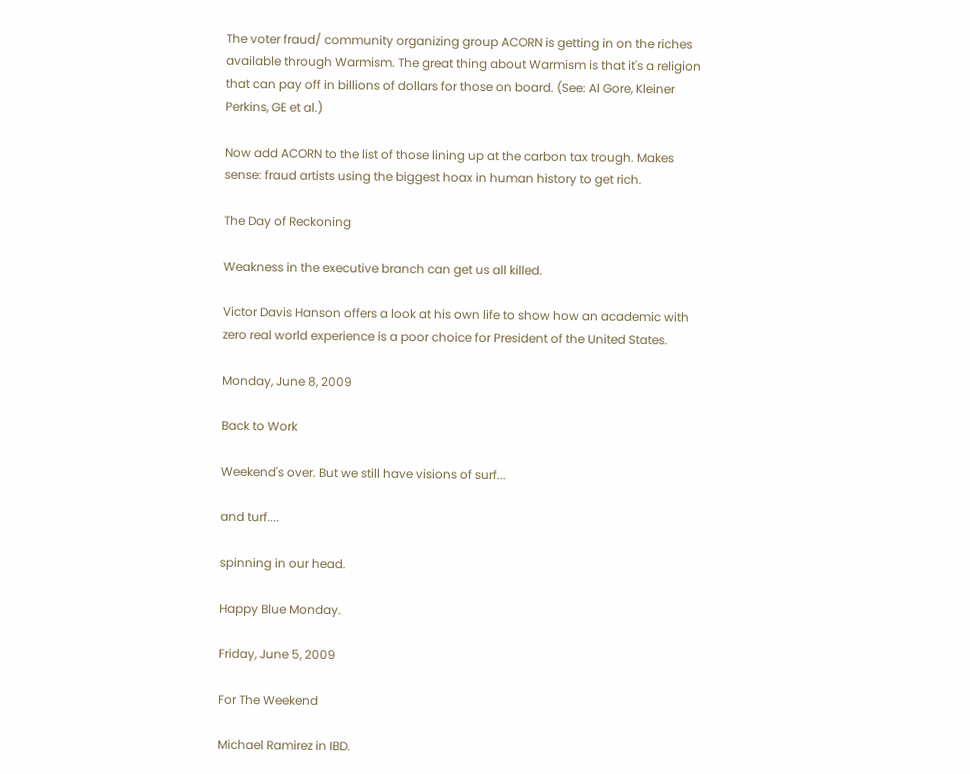The voter fraud/ community organizing group ACORN is getting in on the riches available through Warmism. The great thing about Warmism is that it's a religion that can pay off in billions of dollars for those on board. (See: Al Gore, Kleiner Perkins, GE et al.)

Now add ACORN to the list of those lining up at the carbon tax trough. Makes sense: fraud artists using the biggest hoax in human history to get rich.

The Day of Reckoning

Weakness in the executive branch can get us all killed.

Victor Davis Hanson offers a look at his own life to show how an academic with zero real world experience is a poor choice for President of the United States.

Monday, June 8, 2009

Back to Work

Weekend's over. But we still have visions of surf...

and turf....

spinning in our head.

Happy Blue Monday.

Friday, June 5, 2009

For The Weekend

Michael Ramirez in IBD.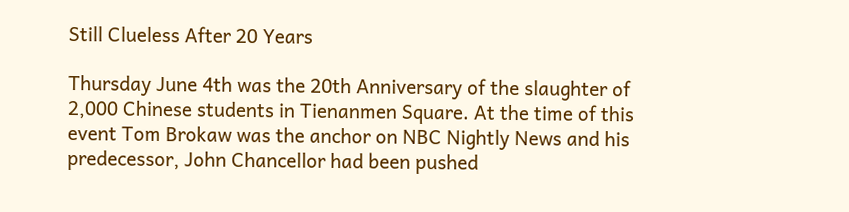Still Clueless After 20 Years

Thursday June 4th was the 20th Anniversary of the slaughter of 2,000 Chinese students in Tienanmen Square. At the time of this event Tom Brokaw was the anchor on NBC Nightly News and his predecessor, John Chancellor had been pushed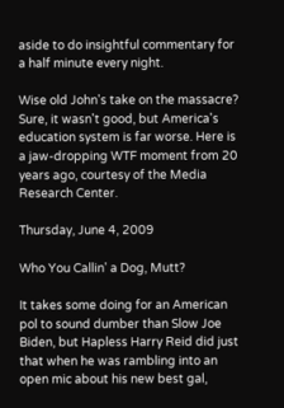aside to do insightful commentary for a half minute every night.

Wise old John's take on the massacre? Sure, it wasn't good, but America's education system is far worse. Here is a jaw-dropping WTF moment from 20 years ago, courtesy of the Media Research Center.

Thursday, June 4, 2009

Who You Callin' a Dog, Mutt?

It takes some doing for an American pol to sound dumber than Slow Joe Biden, but Hapless Harry Reid did just that when he was rambling into an open mic about his new best gal,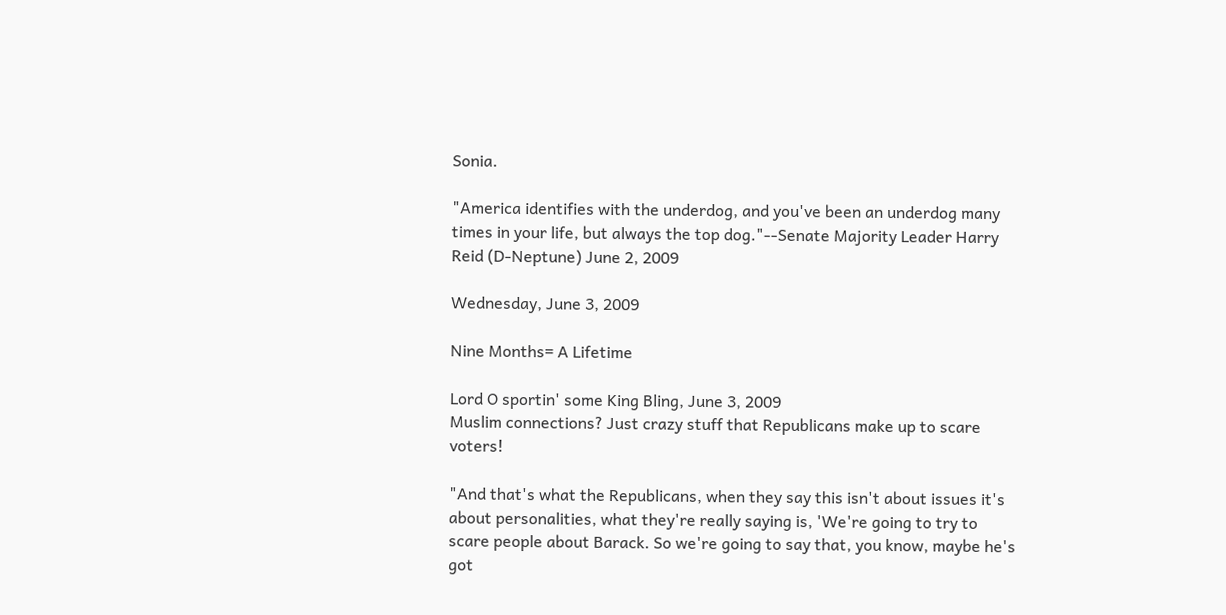Sonia.

"America identifies with the underdog, and you've been an underdog many times in your life, but always the top dog."--Senate Majority Leader Harry Reid (D-Neptune) June 2, 2009

Wednesday, June 3, 2009

Nine Months= A Lifetime

Lord O sportin' some King Bling, June 3, 2009
Muslim connections? Just crazy stuff that Republicans make up to scare voters!

"And that's what the Republicans, when they say this isn't about issues it's about personalities, what they're really saying is, 'We're going to try to scare people about Barack. So we're going to say that, you know, maybe he's got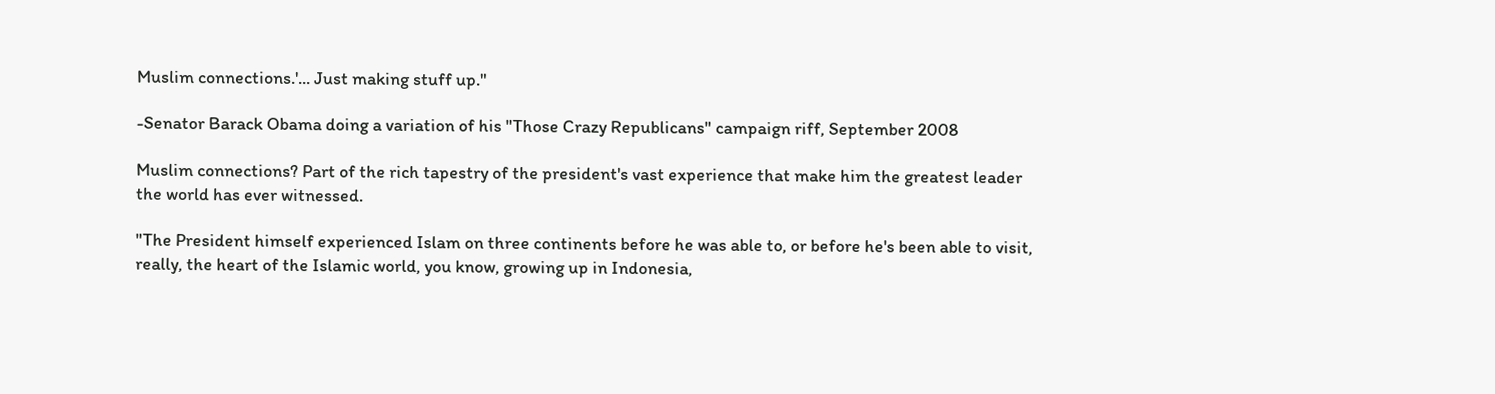Muslim connections.'... Just making stuff up."

-Senator Barack Obama doing a variation of his "Those Crazy Republicans" campaign riff, September 2008

Muslim connections? Part of the rich tapestry of the president's vast experience that make him the greatest leader the world has ever witnessed.

"The President himself experienced Islam on three continents before he was able to, or before he's been able to visit, really, the heart of the Islamic world, you know, growing up in Indonesia,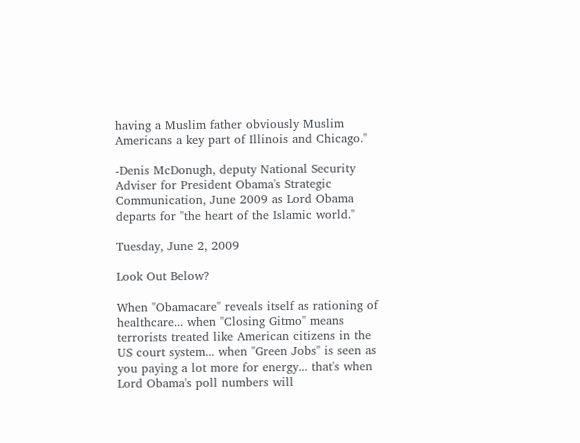having a Muslim father obviously Muslim Americans a key part of Illinois and Chicago."

-Denis McDonugh, deputy National Security Adviser for President Obama's Strategic Communication, June 2009 as Lord Obama departs for "the heart of the Islamic world."

Tuesday, June 2, 2009

Look Out Below?

When "Obamacare" reveals itself as rationing of healthcare... when "Closing Gitmo" means terrorists treated like American citizens in the US court system... when "Green Jobs" is seen as you paying a lot more for energy... that's when Lord Obama's poll numbers will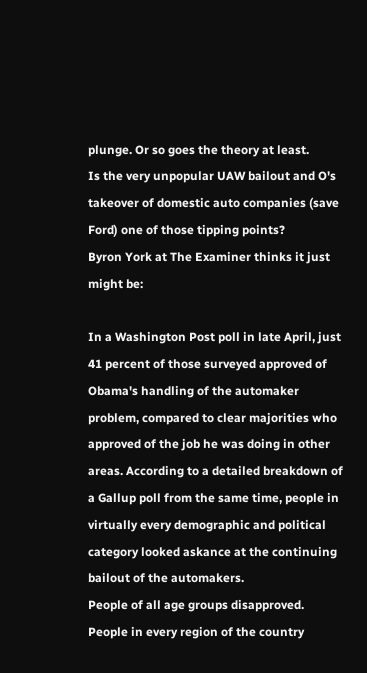plunge. Or so goes the theory at least.
Is the very unpopular UAW bailout and O's takeover of domestic auto companies (save Ford) one of those tipping points?
Byron York at The Examiner thinks it just might be:

In a Washington Post poll in late April, just 41 percent of those surveyed approved of Obama's handling of the automaker problem, compared to clear majorities who approved of the job he was doing in other areas. According to a detailed breakdown of a Gallup poll from the same time, people in virtually every demographic and political category looked askance at the continuing bailout of the automakers.
People of all age groups disapproved. People in every region of the country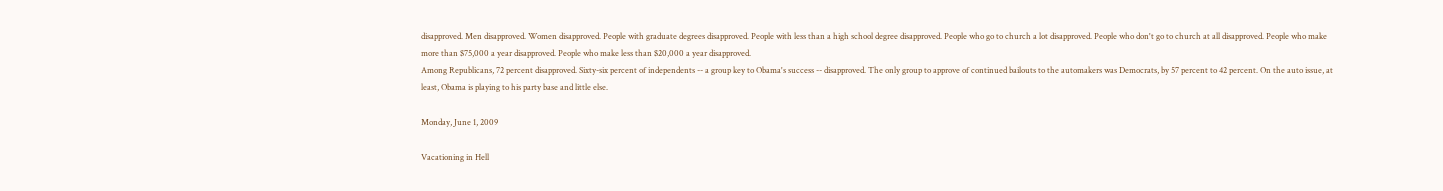disapproved. Men disapproved. Women disapproved. People with graduate degrees disapproved. People with less than a high school degree disapproved. People who go to church a lot disapproved. People who don't go to church at all disapproved. People who make more than $75,000 a year disapproved. People who make less than $20,000 a year disapproved.
Among Republicans, 72 percent disapproved. Sixty-six percent of independents -- a group key to Obama's success -- disapproved. The only group to approve of continued bailouts to the automakers was Democrats, by 57 percent to 42 percent. On the auto issue, at least, Obama is playing to his party base and little else.

Monday, June 1, 2009

Vacationing in Hell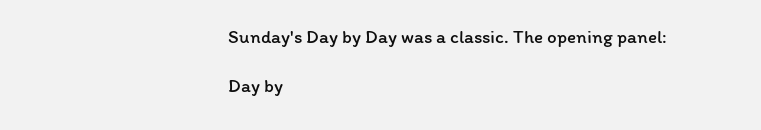Sunday's Day by Day was a classic. The opening panel:

Day by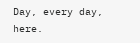Day, every day, here.